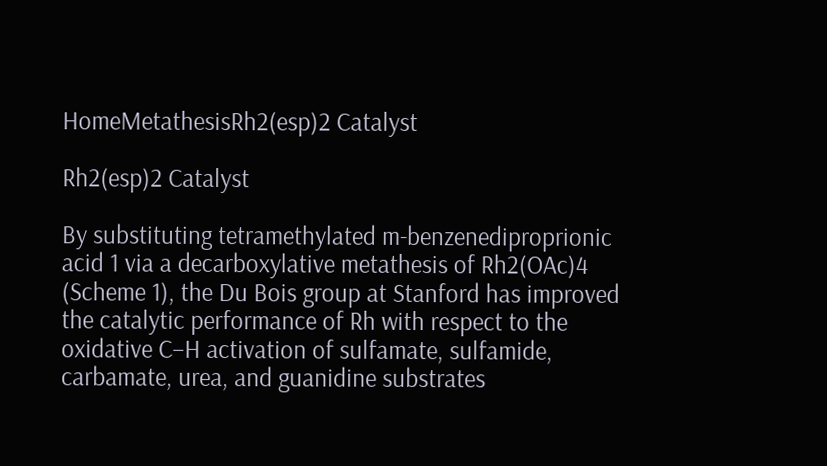HomeMetathesisRh2(esp)2 Catalyst

Rh2(esp)2 Catalyst

By substituting tetramethylated m-benzenediproprionic acid 1 via a decarboxylative metathesis of Rh2(OAc)4 (Scheme 1), the Du Bois group at Stanford has improved the catalytic performance of Rh with respect to the oxidative C–H activation of sulfamate, sulfamide, carbamate, urea, and guanidine substrates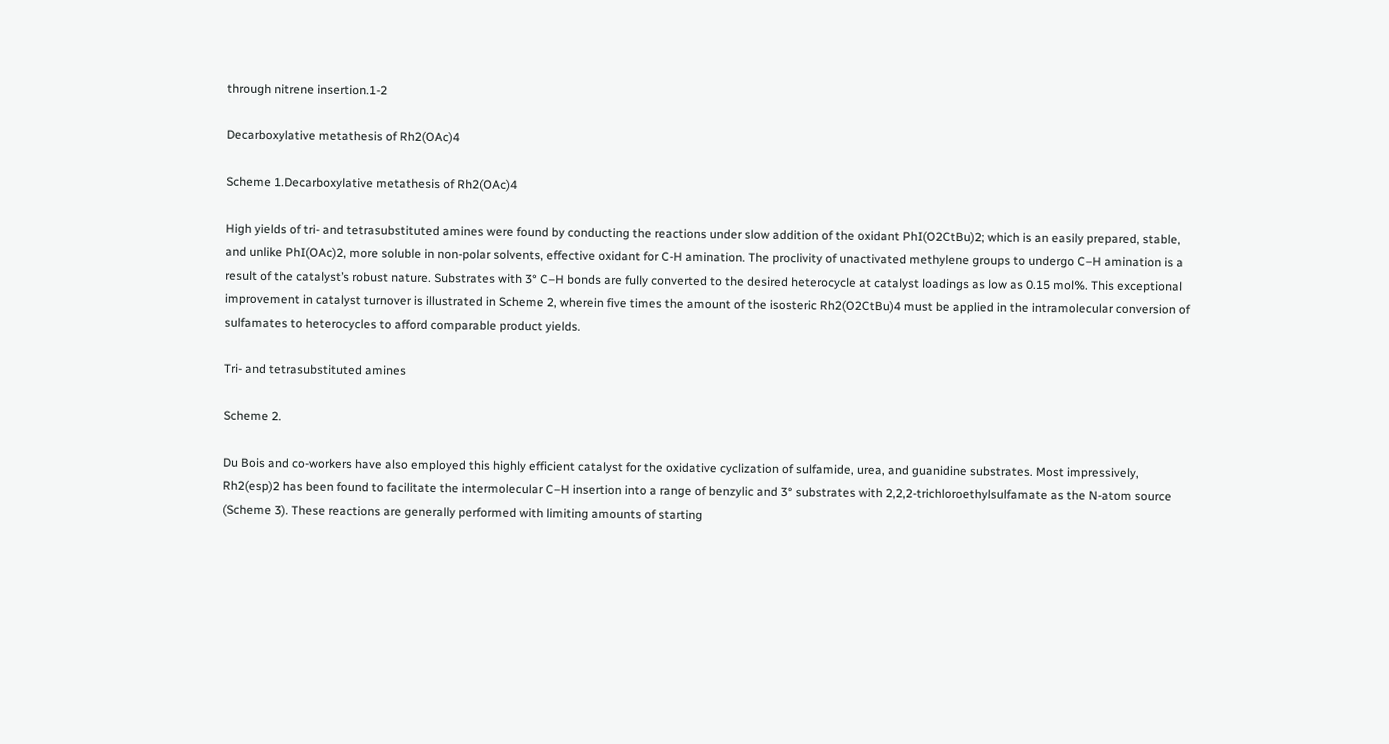through nitrene insertion.1-2

Decarboxylative metathesis of Rh2(OAc)4

Scheme 1.Decarboxylative metathesis of Rh2(OAc)4

High yields of tri- and tetrasubstituted amines were found by conducting the reactions under slow addition of the oxidant PhI(O2CtBu)2; which is an easily prepared, stable, and unlike PhI(OAc)2, more soluble in non-polar solvents, effective oxidant for C-H amination. The proclivity of unactivated methylene groups to undergo C–H amination is a result of the catalyst’s robust nature. Substrates with 3° C–H bonds are fully converted to the desired heterocycle at catalyst loadings as low as 0.15 mol%. This exceptional improvement in catalyst turnover is illustrated in Scheme 2, wherein five times the amount of the isosteric Rh2(O2CtBu)4 must be applied in the intramolecular conversion of sulfamates to heterocycles to afford comparable product yields.

Tri- and tetrasubstituted amines

Scheme 2.

Du Bois and co-workers have also employed this highly efficient catalyst for the oxidative cyclization of sulfamide, urea, and guanidine substrates. Most impressively, Rh2(esp)2 has been found to facilitate the intermolecular C–H insertion into a range of benzylic and 3° substrates with 2,2,2-trichloroethylsulfamate as the N-atom source (Scheme 3). These reactions are generally performed with limiting amounts of starting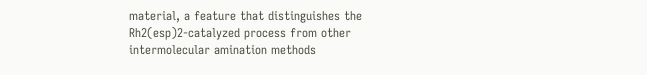material, a feature that distinguishes the Rh2(esp)2-catalyzed process from other intermolecular amination methods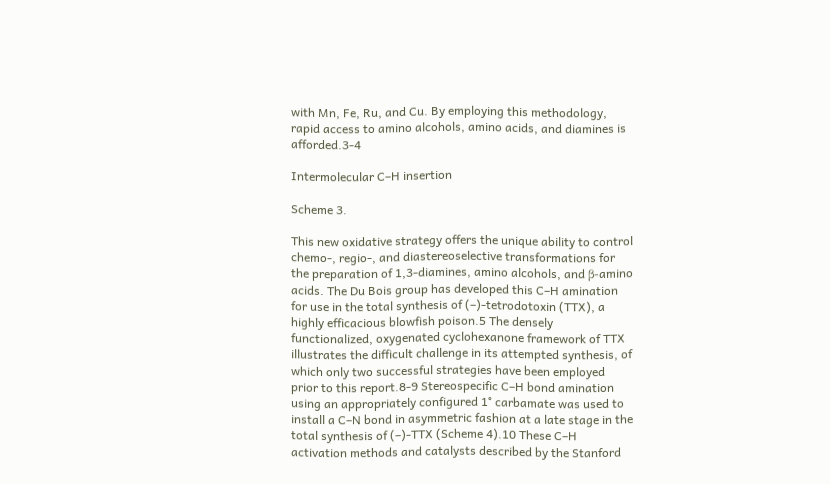with Mn, Fe, Ru, and Cu. By employing this methodology, rapid access to amino alcohols, amino acids, and diamines is afforded.3-4

Intermolecular C–H insertion

Scheme 3.

This new oxidative strategy offers the unique ability to control chemo-, regio-, and diastereoselective transformations for the preparation of 1,3-diamines, amino alcohols, and β-amino acids. The Du Bois group has developed this C–H amination for use in the total synthesis of (–)-tetrodotoxin (TTX), a highly efficacious blowfish poison.5 The densely functionalized, oxygenated cyclohexanone framework of TTX illustrates the difficult challenge in its attempted synthesis, of which only two successful strategies have been employed prior to this report.8-9 Stereospecific C–H bond amination using an appropriately configured 1° carbamate was used to install a C–N bond in asymmetric fashion at a late stage in the total synthesis of (–)-TTX (Scheme 4).10 These C–H activation methods and catalysts described by the Stanford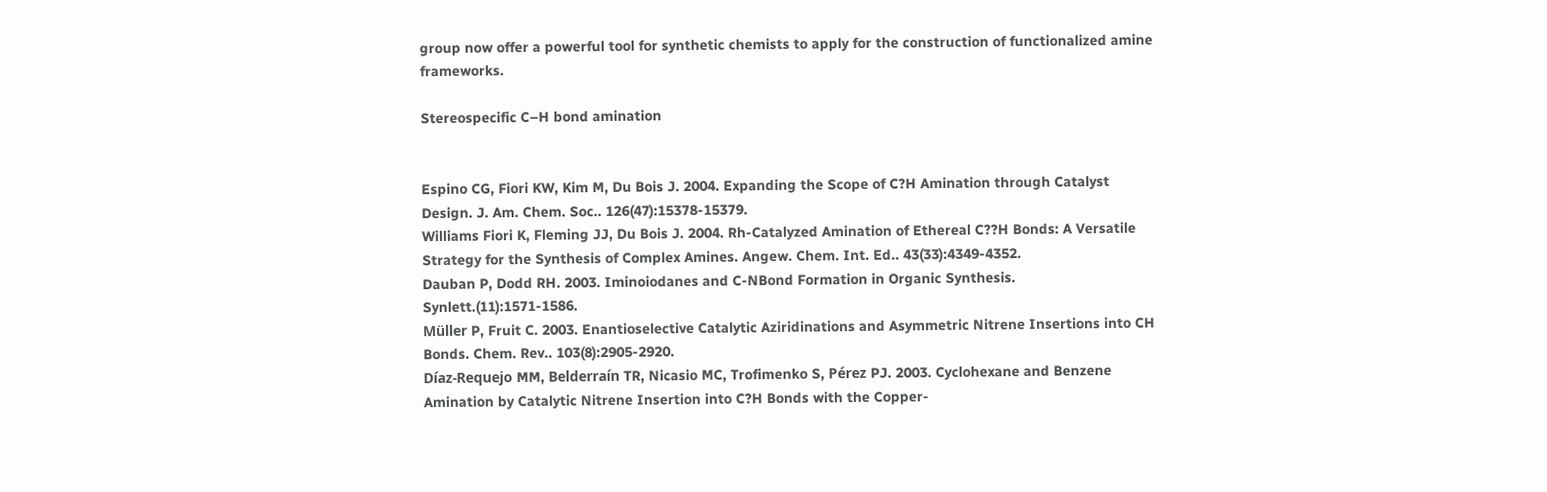group now offer a powerful tool for synthetic chemists to apply for the construction of functionalized amine frameworks.

Stereospecific C–H bond amination


Espino CG, Fiori KW, Kim M, Du Bois J. 2004. Expanding the Scope of C?H Amination through Catalyst Design. J. Am. Chem. Soc.. 126(47):15378-15379.
Williams Fiori K, Fleming JJ, Du Bois J. 2004. Rh-Catalyzed Amination of Ethereal C??H Bonds: A Versatile Strategy for the Synthesis of Complex Amines. Angew. Chem. Int. Ed.. 43(33):4349-4352.
Dauban P, Dodd RH. 2003. Iminoiodanes and C-NBond Formation in Organic Synthesis. Synlett.(11):1571-1586.
Müller P, Fruit C. 2003. Enantioselective Catalytic Aziridinations and Asymmetric Nitrene Insertions into CH Bonds. Chem. Rev.. 103(8):2905-2920.
Díaz-Requejo MM, Belderraín TR, Nicasio MC, Trofimenko S, Pérez PJ. 2003. Cyclohexane and Benzene Amination by Catalytic Nitrene Insertion into C?H Bonds with the Copper-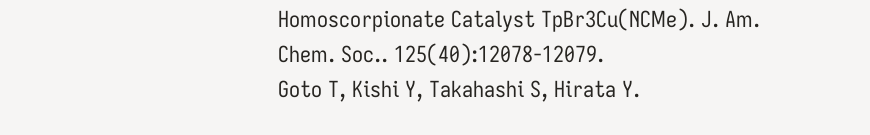Homoscorpionate Catalyst TpBr3Cu(NCMe). J. Am. Chem. Soc.. 125(40):12078-12079.
Goto T, Kishi Y, Takahashi S, Hirata Y.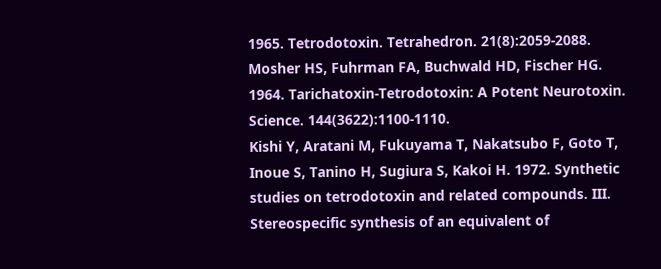1965. Tetrodotoxin. Tetrahedron. 21(8):2059-2088.
Mosher HS, Fuhrman FA, Buchwald HD, Fischer HG. 1964. Tarichatoxin-Tetrodotoxin: A Potent Neurotoxin. Science. 144(3622):1100-1110.
Kishi Y, Aratani M, Fukuyama T, Nakatsubo F, Goto T, Inoue S, Tanino H, Sugiura S, Kakoi H. 1972. Synthetic studies on tetrodotoxin and related compounds. III. Stereospecific synthesis of an equivalent of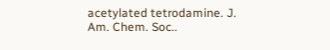acetylated tetrodamine. J. Am. Chem. Soc..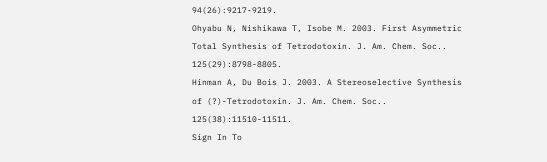94(26):9217-9219.
Ohyabu N, Nishikawa T, Isobe M. 2003. First Asymmetric Total Synthesis of Tetrodotoxin. J. Am. Chem. Soc.. 125(29):8798-8805.
Hinman A, Du Bois J. 2003. A Stereoselective Synthesis of (?)-Tetrodotoxin. J. Am. Chem. Soc.. 125(38):11510-11511.
Sign In To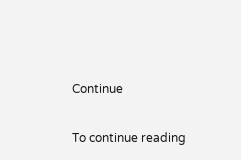Continue

To continue reading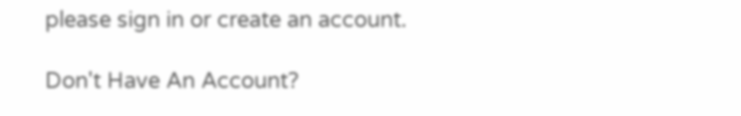please sign in or create an account.

Don't Have An Account?